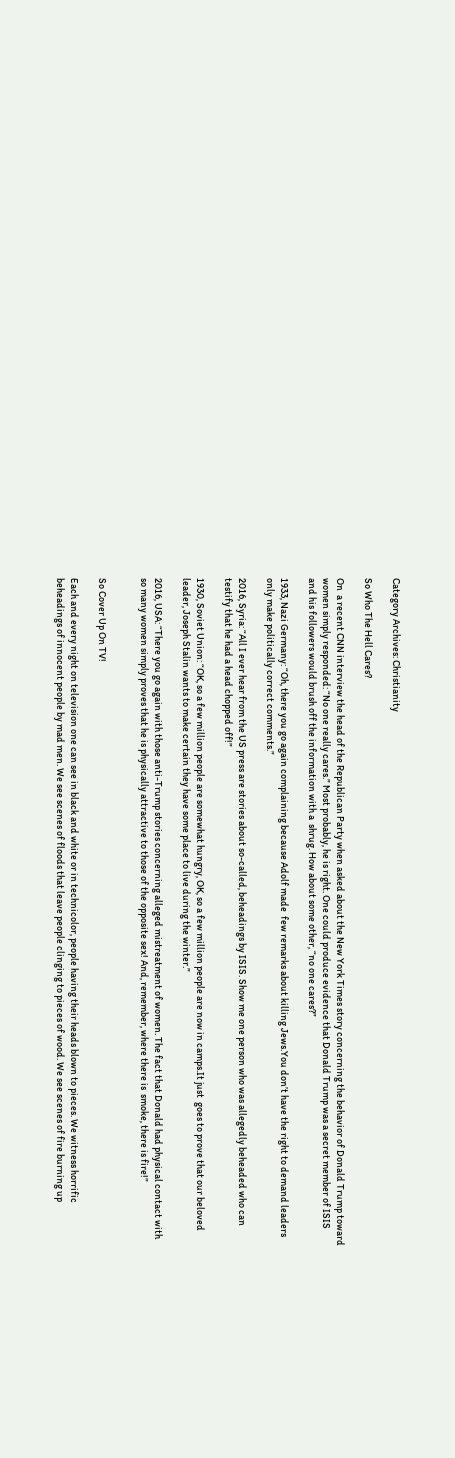Category Archives: Christianity

So Who The Hell Cares?

On  a recent CNN interview the head of the Republican Party when asked about the New York Times story concerning the behavior of Donald Trump toward women simply responded: “No one really cares.” Most probably, he is right. One could produce evidence that Donald Trump was a secret member of ISIS and his followers would brush off the information with a  shrug. How about some other, “no one cares?”

1933, Nazi Germany: “Oh, there you go again complaining because Adolf made  few remarks about killing Jews.You don’t have the right to demand leaders only make politically correct comments.”

2016, Syria: “All I ever hear from the US press are stories about so-called, beheadings by ISIS. Show me one person who was allegedly beheaded who can testify that he had a head chopped off!”

1930, Soviet Union: “OK, so a few million people are somewhat hungry, OK, so a few million people are now in camps.It just  goes to prove that our beloved leader, Joseph Stalin wants to make certain they have some place to live during the winter.”

2016, USA: “There you go again with those anti-Trump stories concerning alleged mistreatment of women. The fact that Donald had physical contact with so many women simply proves that he is physically attractive to those of the opposite sex! And, remember, where there is  smoke, there is fire!”


So Cover Up On TV!

Each and every night on television one can see in black and white or in technicolor, people having their heads blown to pieces. We witness horrific beheadings of innocent people by mad men. We see scenes of floods that leave people clinging to pieces of wood. We see scenes of fire burning up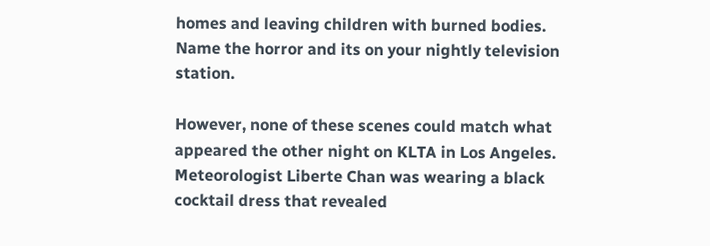homes and leaving children with burned bodies. Name the horror and its on your nightly television station.

However, none of these scenes could match what appeared the other night on KLTA in Los Angeles. Meteorologist Liberte Chan was wearing a black cocktail dress that revealed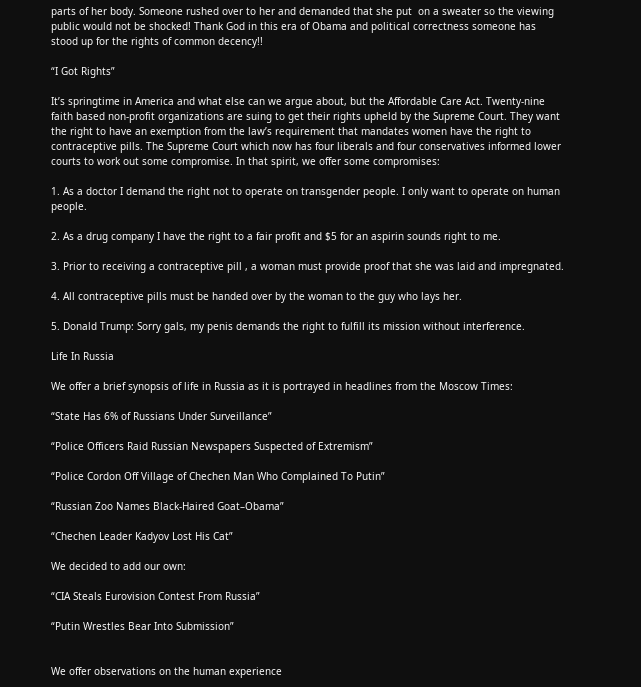parts of her body. Someone rushed over to her and demanded that she put  on a sweater so the viewing public would not be shocked! Thank God in this era of Obama and political correctness someone has stood up for the rights of common decency!!

“I Got Rights”

It’s springtime in America and what else can we argue about, but the Affordable Care Act. Twenty-nine faith based non-profit organizations are suing to get their rights upheld by the Supreme Court. They want the right to have an exemption from the law’s requirement that mandates women have the right to  contraceptive pills. The Supreme Court which now has four liberals and four conservatives informed lower courts to work out some compromise. In that spirit, we offer some compromises:

1. As a doctor I demand the right not to operate on transgender people. I only want to operate on human people.

2. As a drug company I have the right to a fair profit and $5 for an aspirin sounds right to me.

3. Prior to receiving a contraceptive pill , a woman must provide proof that she was laid and impregnated.

4. All contraceptive pills must be handed over by the woman to the guy who lays her.

5. Donald Trump: Sorry gals, my penis demands the right to fulfill its mission without interference.

Life In Russia

We offer a brief synopsis of life in Russia as it is portrayed in headlines from the Moscow Times:

“State Has 6% of Russians Under Surveillance”

“Police Officers Raid Russian Newspapers Suspected of Extremism”

“Police Cordon Off Village of Chechen Man Who Complained To Putin”

“Russian Zoo Names Black-Haired Goat–Obama”

“Chechen Leader Kadyov Lost His Cat”

We decided to add our own:

“CIA Steals Eurovision Contest From Russia”

“Putin Wrestles Bear Into Submission”


We offer observations on the human experience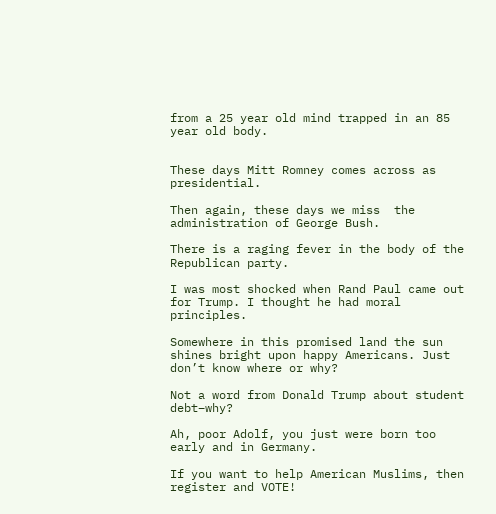from a 25 year old mind trapped in an 85 year old body.


These days Mitt Romney comes across as presidential.

Then again, these days we miss  the administration of George Bush.

There is a raging fever in the body of the Republican party.

I was most shocked when Rand Paul came out for Trump. I thought he had moral  principles.

Somewhere in this promised land the sun shines bright upon happy Americans. Just don’t know where or why?

Not a word from Donald Trump about student debt–why?

Ah, poor Adolf, you just were born too early and in Germany.

If you want to help American Muslims, then register and VOTE!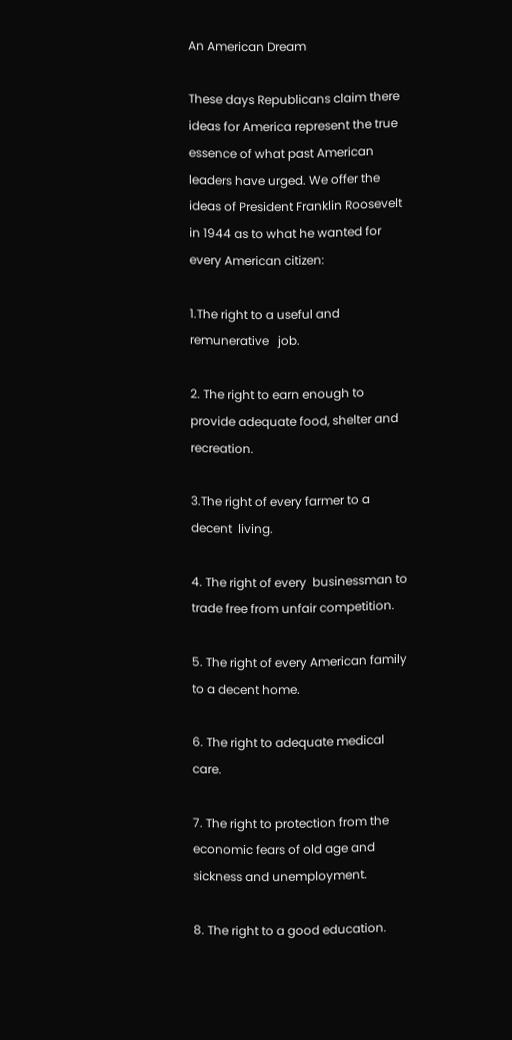An American Dream

These days Republicans claim there ideas for America represent the true essence of what past American leaders have urged. We offer the ideas of President Franklin Roosevelt in 1944 as to what he wanted for every American citizen:

1.The right to a useful and remunerative   job.

2. The right to earn enough to provide adequate food, shelter and recreation.

3.The right of every farmer to a decent  living.

4. The right of every  businessman to trade free from unfair competition.

5. The right of every American family to a decent home.

6. The right to adequate medical care.

7. The right to protection from the economic fears of old age and sickness and unemployment.

8. The right to a good education.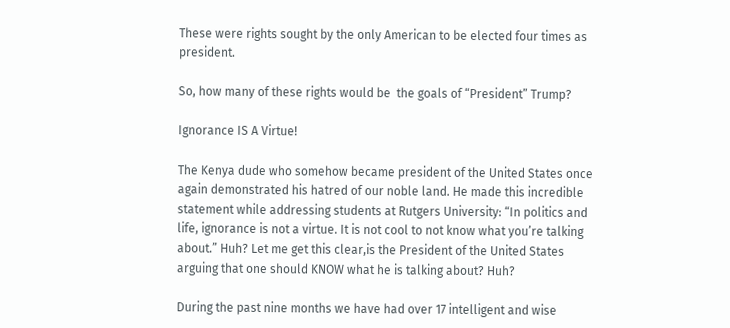These were rights sought by the only American to be elected four times as president.

So, how many of these rights would be  the goals of “President” Trump?

Ignorance IS A Virtue!

The Kenya dude who somehow became president of the United States once again demonstrated his hatred of our noble land. He made this incredible statement while addressing students at Rutgers University: “In politics and life, ignorance is not a virtue. It is not cool to not know what you’re talking about.” Huh? Let me get this clear,is the President of the United States arguing that one should KNOW what he is talking about? Huh?

During the past nine months we have had over 17 intelligent and wise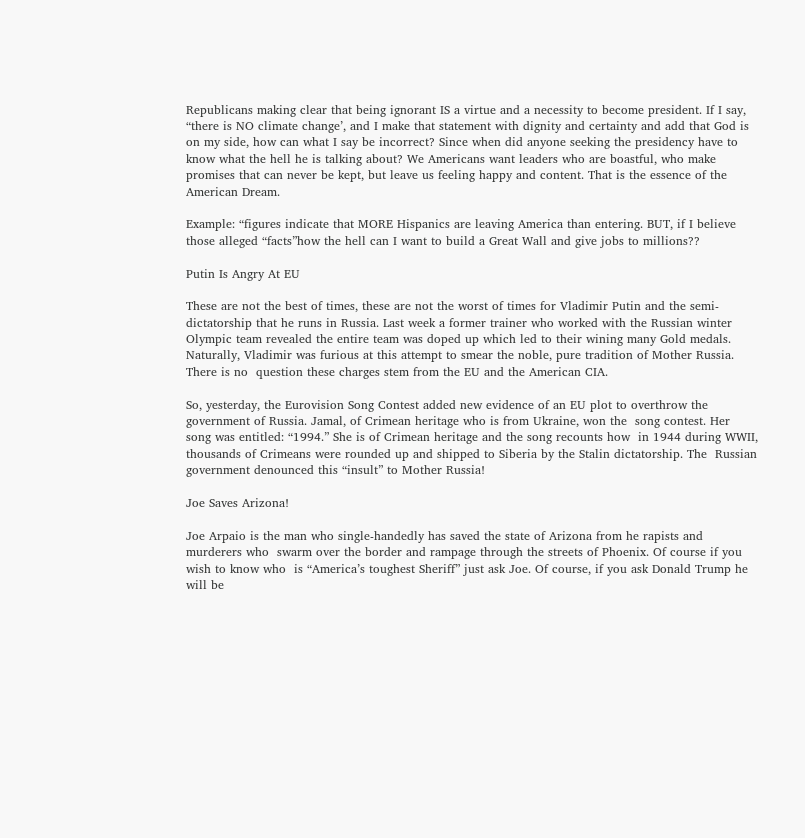Republicans making clear that being ignorant IS a virtue and a necessity to become president. If I say, “there is NO climate change’, and I make that statement with dignity and certainty and add that God is on my side, how can what I say be incorrect? Since when did anyone seeking the presidency have to know what the hell he is talking about? We Americans want leaders who are boastful, who make promises that can never be kept, but leave us feeling happy and content. That is the essence of the American Dream.

Example: “figures indicate that MORE Hispanics are leaving America than entering. BUT, if I believe those alleged “facts”how the hell can I want to build a Great Wall and give jobs to millions??

Putin Is Angry At EU

These are not the best of times, these are not the worst of times for Vladimir Putin and the semi-dictatorship that he runs in Russia. Last week a former trainer who worked with the Russian winter Olympic team revealed the entire team was doped up which led to their wining many Gold medals. Naturally, Vladimir was furious at this attempt to smear the noble, pure tradition of Mother Russia. There is no  question these charges stem from the EU and the American CIA.

So, yesterday, the Eurovision Song Contest added new evidence of an EU plot to overthrow the government of Russia. Jamal, of Crimean heritage who is from Ukraine, won the  song contest. Her song was entitled: “1994.” She is of Crimean heritage and the song recounts how  in 1944 during WWII, thousands of Crimeans were rounded up and shipped to Siberia by the Stalin dictatorship. The  Russian government denounced this “insult” to Mother Russia!

Joe Saves Arizona!

Joe Arpaio is the man who single-handedly has saved the state of Arizona from he rapists and murderers who  swarm over the border and rampage through the streets of Phoenix. Of course if you wish to know who  is “America’s toughest Sheriff” just ask Joe. Of course, if you ask Donald Trump he will be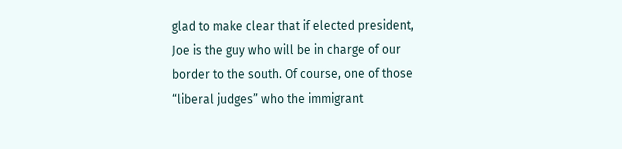glad to make clear that if elected president, Joe is the guy who will be in charge of our border to the south. Of course, one of those “liberal judges” who the immigrant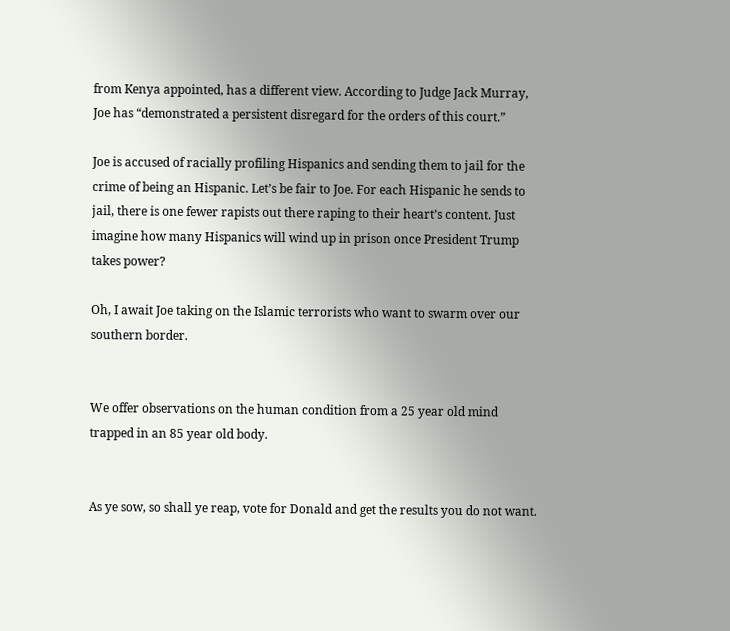from Kenya appointed, has a different view. According to Judge Jack Murray, Joe has “demonstrated a persistent disregard for the orders of this court.”

Joe is accused of racially profiling Hispanics and sending them to jail for the crime of being an Hispanic. Let’s be fair to Joe. For each Hispanic he sends to jail, there is one fewer rapists out there raping to their heart’s content. Just imagine how many Hispanics will wind up in prison once President Trump takes power?

Oh, I await Joe taking on the Islamic terrorists who want to swarm over our southern border.


We offer observations on the human condition from a 25 year old mind trapped in an 85 year old body.


As ye sow, so shall ye reap, vote for Donald and get the results you do not want.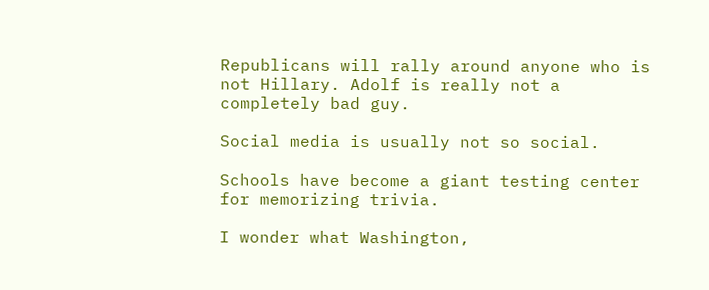Republicans will rally around anyone who is not Hillary. Adolf is really not a completely bad guy.

Social media is usually not so social.

Schools have become a giant testing center for memorizing trivia.

I wonder what Washington,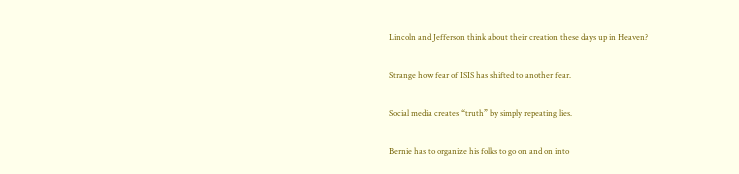Lincoln and Jefferson think about their creation these days up in Heaven?

Strange how fear of ISIS has shifted to another fear.

Social media creates “truth” by simply repeating lies.

Bernie has to organize his folks to go on and on into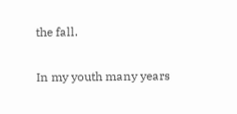the fall.

In my youth many years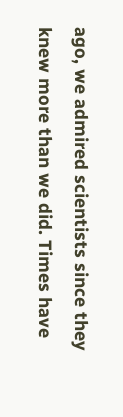ago, we admired scientists since they knew more than we did. Times have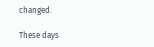changed.

These days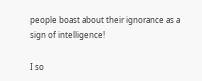people boast about their ignorance as a sign of intelligence!

I so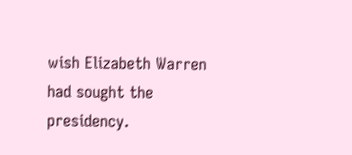wish Elizabeth Warren had sought the presidency.